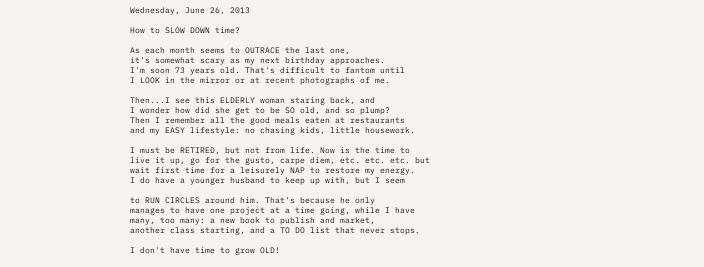Wednesday, June 26, 2013

How to SLOW DOWN time?

As each month seems to OUTRACE the last one,
it's somewhat scary as my next birthday approaches.
I'm soon 73 years old. That's difficult to fantom until
I LOOK in the mirror or at recent photographs of me.

Then...I see this ELDERLY woman staring back, and
I wonder how did she get to be SO old, and so plump?
Then I remember all the good meals eaten at restaurants
and my EASY lifestyle: no chasing kids, little housework.

I must be RETIRED, but not from life. Now is the time to
live it up, go for the gusto, carpe diem, etc. etc. etc. but
wait first time for a leisurely NAP to restore my energy.
I do have a younger husband to keep up with, but I seem

to RUN CIRCLES around him. That's because he only
manages to have one project at a time going, while I have
many, too many: a new book to publish and market,
another class starting, and a TO DO list that never stops.

I don't have time to grow OLD!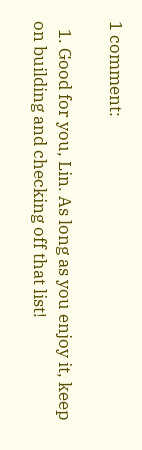1 comment:

  1. Good for you, Lin. As long as you enjoy it, keep on building and checking off that list!